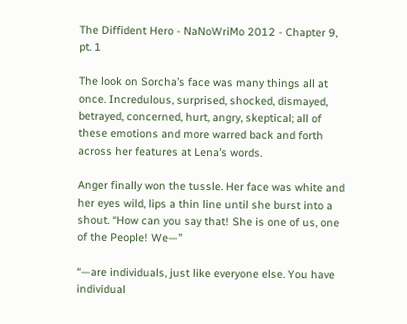The Diffident Hero - NaNoWriMo 2012 - Chapter 9, pt. 1

The look on Sorcha’s face was many things all at once. Incredulous, surprised, shocked, dismayed, betrayed, concerned, hurt, angry, skeptical; all of these emotions and more warred back and forth across her features at Lena’s words.

Anger finally won the tussle. Her face was white and her eyes wild, lips a thin line until she burst into a shout. “How can you say that! She is one of us, one of the People! We—”

“—are individuals, just like everyone else. You have individual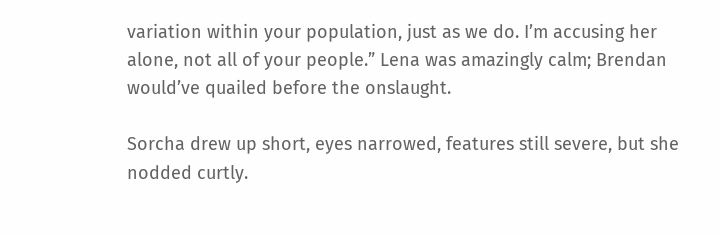variation within your population, just as we do. I’m accusing her alone, not all of your people.” Lena was amazingly calm; Brendan would’ve quailed before the onslaught.

Sorcha drew up short, eyes narrowed, features still severe, but she nodded curtly.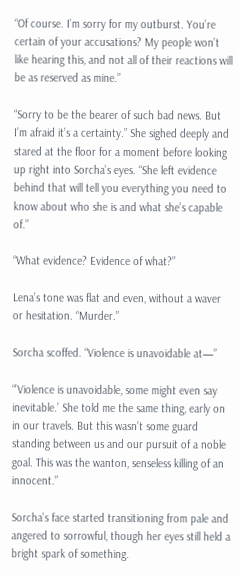“Of course. I’m sorry for my outburst. You’re certain of your accusations? My people won’t like hearing this, and not all of their reactions will be as reserved as mine.”

“Sorry to be the bearer of such bad news. But I’m afraid it’s a certainty.” She sighed deeply and stared at the floor for a moment before looking up right into Sorcha’s eyes. “She left evidence behind that will tell you everything you need to know about who she is and what she’s capable of.”

“What evidence? Evidence of what?”

Lena’s tone was flat and even, without a waver or hesitation. “Murder.”

Sorcha scoffed. “Violence is unavoidable at—”

“’Violence is unavoidable, some might even say inevitable.’ She told me the same thing, early on in our travels. But this wasn’t some guard standing between us and our pursuit of a noble goal. This was the wanton, senseless killing of an innocent.”

Sorcha’s face started transitioning from pale and angered to sorrowful, though her eyes still held a bright spark of something.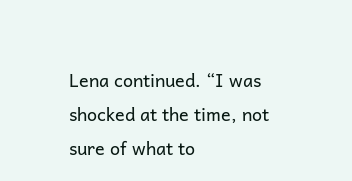Lena continued. “I was shocked at the time, not sure of what to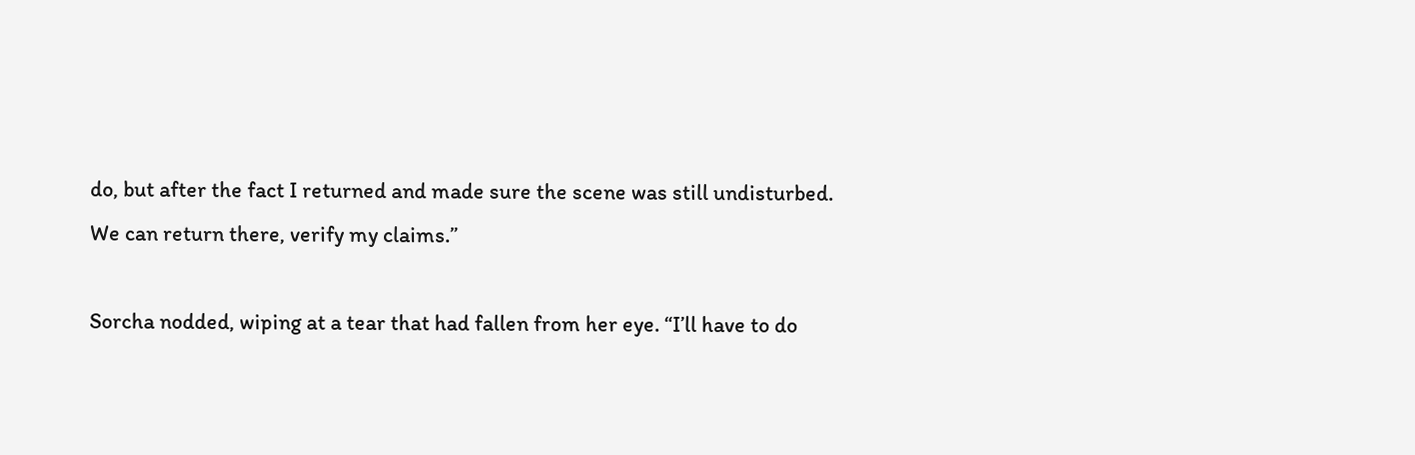do, but after the fact I returned and made sure the scene was still undisturbed. We can return there, verify my claims.”

Sorcha nodded, wiping at a tear that had fallen from her eye. “I’ll have to do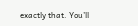exactly that. You’ll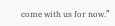come with us for now.”